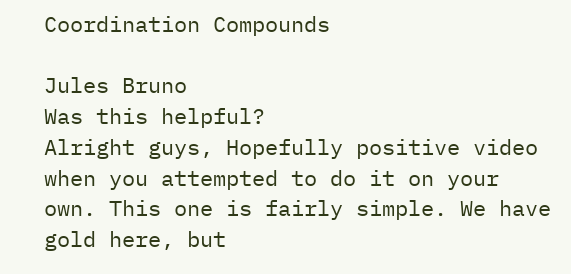Coordination Compounds

Jules Bruno
Was this helpful?
Alright guys, Hopefully positive video when you attempted to do it on your own. This one is fairly simple. We have gold here, but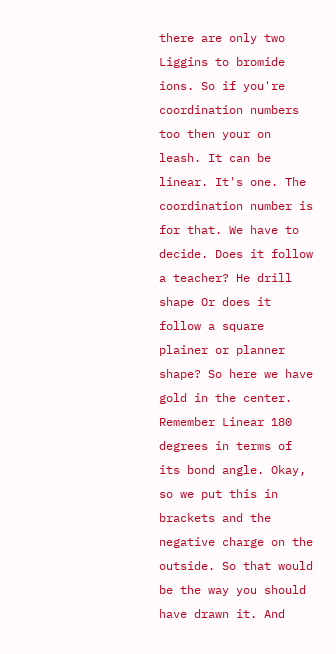there are only two Liggins to bromide ions. So if you're coordination numbers too then your on leash. It can be linear. It's one. The coordination number is for that. We have to decide. Does it follow a teacher? He drill shape Or does it follow a square plainer or planner shape? So here we have gold in the center. Remember Linear 180 degrees in terms of its bond angle. Okay, so we put this in brackets and the negative charge on the outside. So that would be the way you should have drawn it. And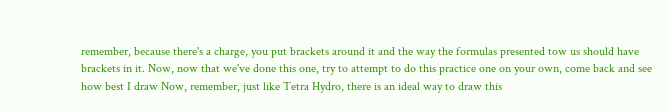remember, because there's a charge, you put brackets around it and the way the formulas presented tow us should have brackets in it. Now, now that we've done this one, try to attempt to do this practice one on your own, come back and see how best I draw Now, remember, just like Tetra Hydro, there is an ideal way to draw this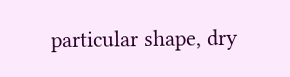particular shape, dry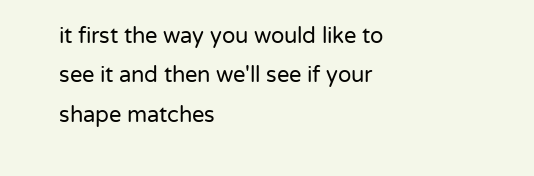it first the way you would like to see it and then we'll see if your shape matches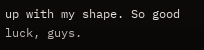up with my shape. So good luck, guys.